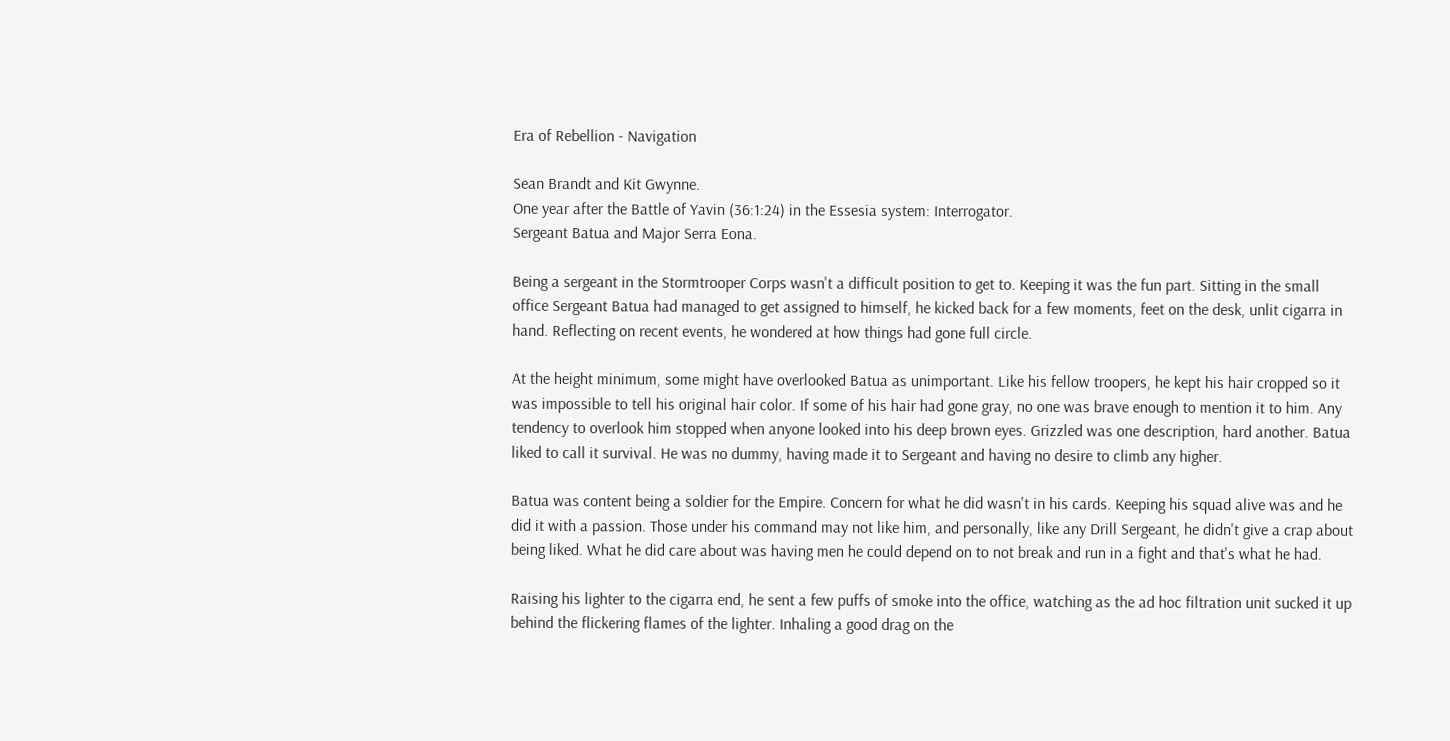Era of Rebellion - Navigation

Sean Brandt and Kit Gwynne.
One year after the Battle of Yavin (36:1:24) in the Essesia system: Interrogator.
Sergeant Batua and Major Serra Eona.

Being a sergeant in the Stormtrooper Corps wasn't a difficult position to get to. Keeping it was the fun part. Sitting in the small office Sergeant Batua had managed to get assigned to himself, he kicked back for a few moments, feet on the desk, unlit cigarra in hand. Reflecting on recent events, he wondered at how things had gone full circle.

At the height minimum, some might have overlooked Batua as unimportant. Like his fellow troopers, he kept his hair cropped so it was impossible to tell his original hair color. If some of his hair had gone gray, no one was brave enough to mention it to him. Any tendency to overlook him stopped when anyone looked into his deep brown eyes. Grizzled was one description, hard another. Batua liked to call it survival. He was no dummy, having made it to Sergeant and having no desire to climb any higher.

Batua was content being a soldier for the Empire. Concern for what he did wasn't in his cards. Keeping his squad alive was and he did it with a passion. Those under his command may not like him, and personally, like any Drill Sergeant, he didn't give a crap about being liked. What he did care about was having men he could depend on to not break and run in a fight and that's what he had.

Raising his lighter to the cigarra end, he sent a few puffs of smoke into the office, watching as the ad hoc filtration unit sucked it up behind the flickering flames of the lighter. Inhaling a good drag on the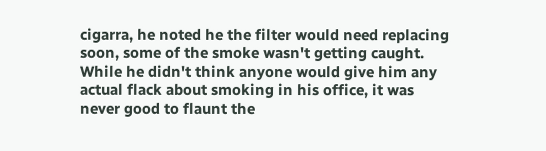cigarra, he noted he the filter would need replacing soon, some of the smoke wasn't getting caught. While he didn't think anyone would give him any actual flack about smoking in his office, it was never good to flaunt the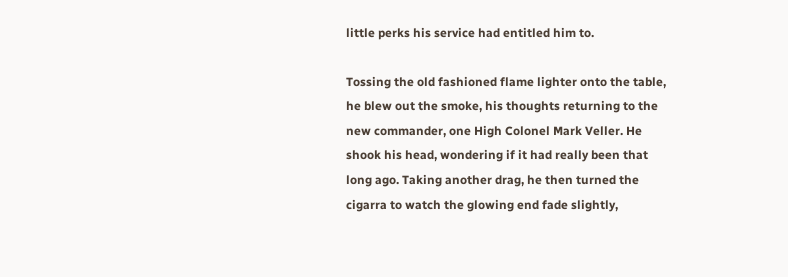little perks his service had entitled him to.

Tossing the old fashioned flame lighter onto the table, he blew out the smoke, his thoughts returning to the new commander, one High Colonel Mark Veller. He shook his head, wondering if it had really been that long ago. Taking another drag, he then turned the cigarra to watch the glowing end fade slightly,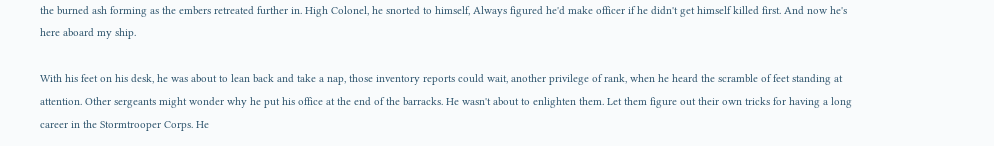the burned ash forming as the embers retreated further in. High Colonel, he snorted to himself, Always figured he'd make officer if he didn't get himself killed first. And now he's here aboard my ship.

With his feet on his desk, he was about to lean back and take a nap, those inventory reports could wait, another privilege of rank, when he heard the scramble of feet standing at attention. Other sergeants might wonder why he put his office at the end of the barracks. He wasn't about to enlighten them. Let them figure out their own tricks for having a long career in the Stormtrooper Corps. He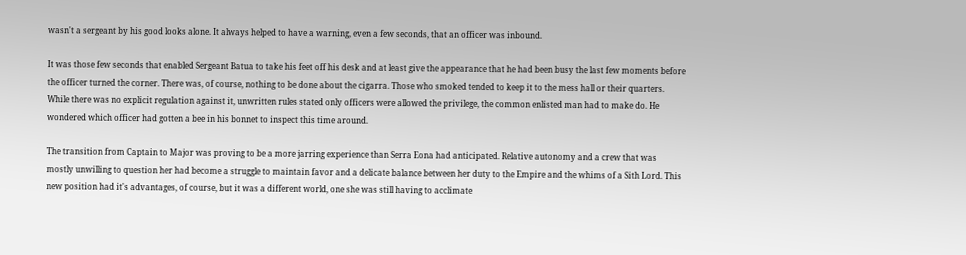wasn't a sergeant by his good looks alone. It always helped to have a warning, even a few seconds, that an officer was inbound.

It was those few seconds that enabled Sergeant Batua to take his feet off his desk and at least give the appearance that he had been busy the last few moments before the officer turned the corner. There was, of course, nothing to be done about the cigarra. Those who smoked tended to keep it to the mess hall or their quarters. While there was no explicit regulation against it, unwritten rules stated only officers were allowed the privilege, the common enlisted man had to make do. He wondered which officer had gotten a bee in his bonnet to inspect this time around.

The transition from Captain to Major was proving to be a more jarring experience than Serra Eona had anticipated. Relative autonomy and a crew that was mostly unwilling to question her had become a struggle to maintain favor and a delicate balance between her duty to the Empire and the whims of a Sith Lord. This new position had it's advantages, of course, but it was a different world, one she was still having to acclimate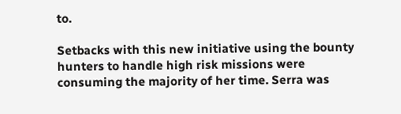to.

Setbacks with this new initiative using the bounty hunters to handle high risk missions were consuming the majority of her time. Serra was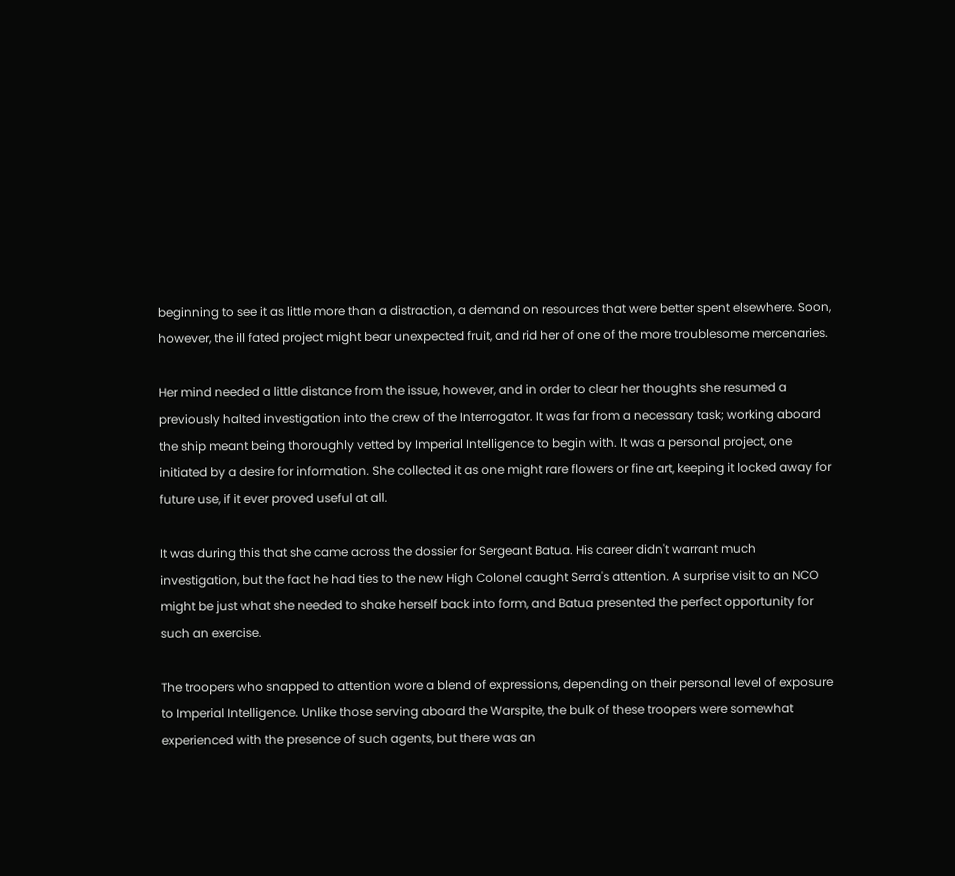beginning to see it as little more than a distraction, a demand on resources that were better spent elsewhere. Soon, however, the ill fated project might bear unexpected fruit, and rid her of one of the more troublesome mercenaries.

Her mind needed a little distance from the issue, however, and in order to clear her thoughts she resumed a previously halted investigation into the crew of the Interrogator. It was far from a necessary task; working aboard the ship meant being thoroughly vetted by Imperial Intelligence to begin with. It was a personal project, one initiated by a desire for information. She collected it as one might rare flowers or fine art, keeping it locked away for future use, if it ever proved useful at all.

It was during this that she came across the dossier for Sergeant Batua. His career didn't warrant much investigation, but the fact he had ties to the new High Colonel caught Serra's attention. A surprise visit to an NCO might be just what she needed to shake herself back into form, and Batua presented the perfect opportunity for such an exercise.

The troopers who snapped to attention wore a blend of expressions, depending on their personal level of exposure to Imperial Intelligence. Unlike those serving aboard the Warspite, the bulk of these troopers were somewhat experienced with the presence of such agents, but there was an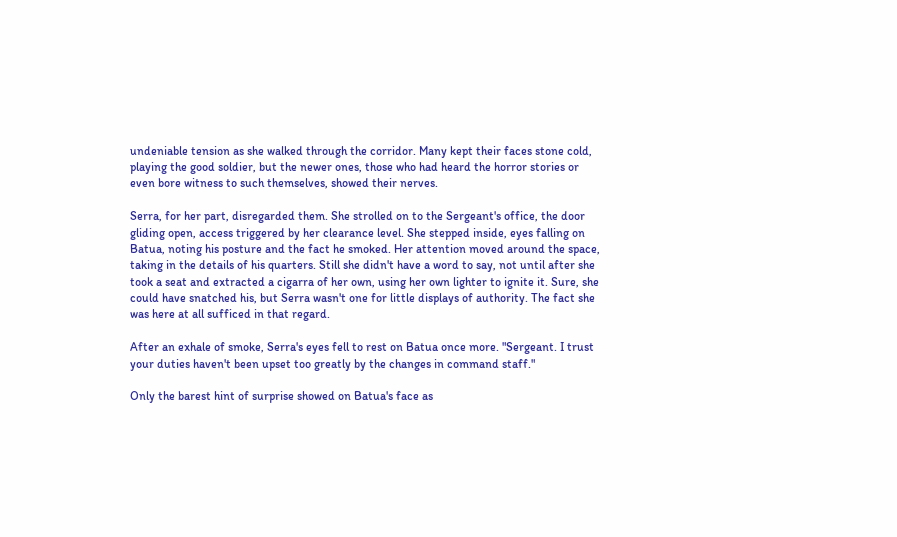undeniable tension as she walked through the corridor. Many kept their faces stone cold, playing the good soldier, but the newer ones, those who had heard the horror stories or even bore witness to such themselves, showed their nerves.

Serra, for her part, disregarded them. She strolled on to the Sergeant's office, the door gliding open, access triggered by her clearance level. She stepped inside, eyes falling on Batua, noting his posture and the fact he smoked. Her attention moved around the space, taking in the details of his quarters. Still she didn't have a word to say, not until after she took a seat and extracted a cigarra of her own, using her own lighter to ignite it. Sure, she could have snatched his, but Serra wasn't one for little displays of authority. The fact she was here at all sufficed in that regard.

After an exhale of smoke, Serra's eyes fell to rest on Batua once more. "Sergeant. I trust your duties haven't been upset too greatly by the changes in command staff."

Only the barest hint of surprise showed on Batua's face as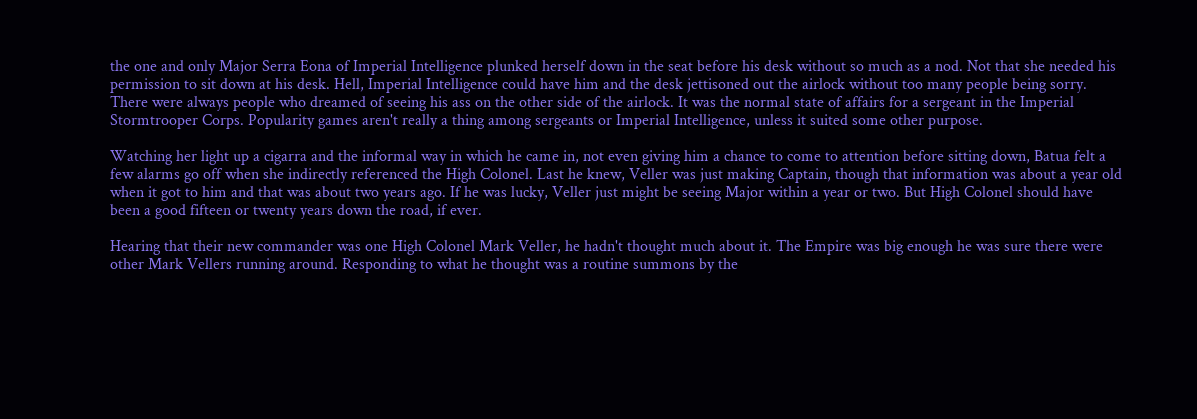the one and only Major Serra Eona of Imperial Intelligence plunked herself down in the seat before his desk without so much as a nod. Not that she needed his permission to sit down at his desk. Hell, Imperial Intelligence could have him and the desk jettisoned out the airlock without too many people being sorry. There were always people who dreamed of seeing his ass on the other side of the airlock. It was the normal state of affairs for a sergeant in the Imperial Stormtrooper Corps. Popularity games aren't really a thing among sergeants or Imperial Intelligence, unless it suited some other purpose.

Watching her light up a cigarra and the informal way in which he came in, not even giving him a chance to come to attention before sitting down, Batua felt a few alarms go off when she indirectly referenced the High Colonel. Last he knew, Veller was just making Captain, though that information was about a year old when it got to him and that was about two years ago. If he was lucky, Veller just might be seeing Major within a year or two. But High Colonel should have been a good fifteen or twenty years down the road, if ever.

Hearing that their new commander was one High Colonel Mark Veller, he hadn't thought much about it. The Empire was big enough he was sure there were other Mark Vellers running around. Responding to what he thought was a routine summons by the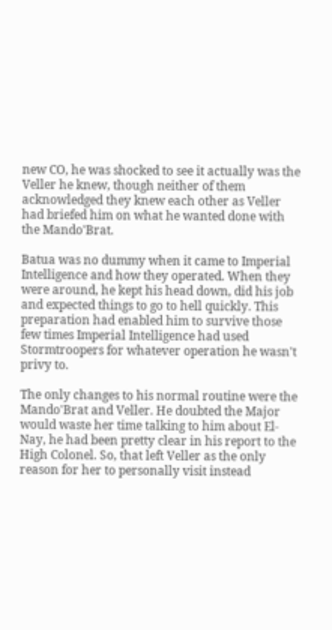new CO, he was shocked to see it actually was the Veller he knew, though neither of them acknowledged they knew each other as Veller had briefed him on what he wanted done with the Mando'Brat.

Batua was no dummy when it came to Imperial Intelligence and how they operated. When they were around, he kept his head down, did his job and expected things to go to hell quickly. This preparation had enabled him to survive those few times Imperial Intelligence had used Stormtroopers for whatever operation he wasn't privy to.

The only changes to his normal routine were the Mando'Brat and Veller. He doubted the Major would waste her time talking to him about El-Nay, he had been pretty clear in his report to the High Colonel. So, that left Veller as the only reason for her to personally visit instead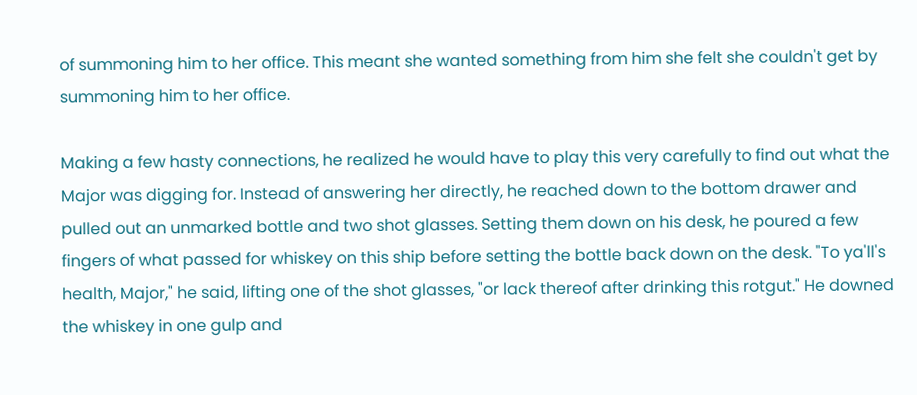of summoning him to her office. This meant she wanted something from him she felt she couldn't get by summoning him to her office.

Making a few hasty connections, he realized he would have to play this very carefully to find out what the Major was digging for. Instead of answering her directly, he reached down to the bottom drawer and pulled out an unmarked bottle and two shot glasses. Setting them down on his desk, he poured a few fingers of what passed for whiskey on this ship before setting the bottle back down on the desk. "To ya'll's health, Major," he said, lifting one of the shot glasses, "or lack thereof after drinking this rotgut." He downed the whiskey in one gulp and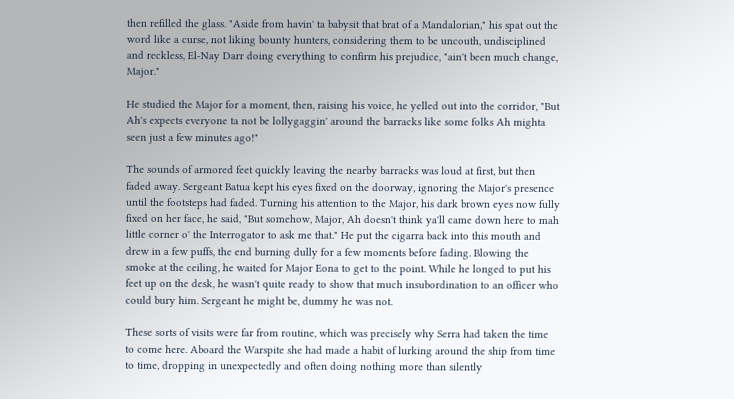then refilled the glass. "Aside from havin' ta babysit that brat of a Mandalorian," his spat out the word like a curse, not liking bounty hunters, considering them to be uncouth, undisciplined and reckless, El-Nay Darr doing everything to confirm his prejudice, "ain't been much change, Major."

He studied the Major for a moment, then, raising his voice, he yelled out into the corridor, "But Ah's expects everyone ta not be lollygaggin' around the barracks like some folks Ah mighta seen just a few minutes ago!"

The sounds of armored feet quickly leaving the nearby barracks was loud at first, but then faded away. Sergeant Batua kept his eyes fixed on the doorway, ignoring the Major's presence until the footsteps had faded. Turning his attention to the Major, his dark brown eyes now fully fixed on her face, he said, "But somehow, Major, Ah doesn't think ya'll came down here to mah little corner o' the Interrogator to ask me that." He put the cigarra back into this mouth and drew in a few puffs, the end burning dully for a few moments before fading. Blowing the smoke at the ceiling, he waited for Major Eona to get to the point. While he longed to put his feet up on the desk, he wasn't quite ready to show that much insubordination to an officer who could bury him. Sergeant he might be, dummy he was not.

These sorts of visits were far from routine, which was precisely why Serra had taken the time to come here. Aboard the Warspite she had made a habit of lurking around the ship from time to time, dropping in unexpectedly and often doing nothing more than silently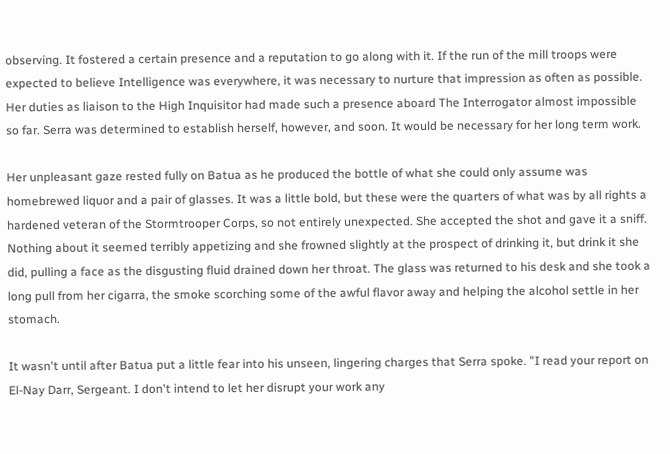observing. It fostered a certain presence and a reputation to go along with it. If the run of the mill troops were expected to believe Intelligence was everywhere, it was necessary to nurture that impression as often as possible. Her duties as liaison to the High Inquisitor had made such a presence aboard The Interrogator almost impossible so far. Serra was determined to establish herself, however, and soon. It would be necessary for her long term work.

Her unpleasant gaze rested fully on Batua as he produced the bottle of what she could only assume was homebrewed liquor and a pair of glasses. It was a little bold, but these were the quarters of what was by all rights a hardened veteran of the Stormtrooper Corps, so not entirely unexpected. She accepted the shot and gave it a sniff. Nothing about it seemed terribly appetizing and she frowned slightly at the prospect of drinking it, but drink it she did, pulling a face as the disgusting fluid drained down her throat. The glass was returned to his desk and she took a long pull from her cigarra, the smoke scorching some of the awful flavor away and helping the alcohol settle in her stomach.

It wasn't until after Batua put a little fear into his unseen, lingering charges that Serra spoke. "I read your report on El-Nay Darr, Sergeant. I don't intend to let her disrupt your work any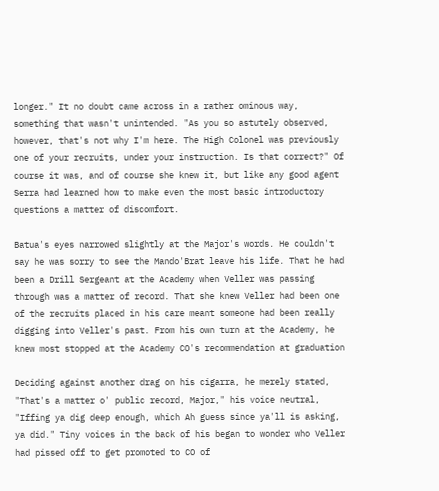longer." It no doubt came across in a rather ominous way, something that wasn't unintended. "As you so astutely observed, however, that's not why I'm here. The High Colonel was previously one of your recruits, under your instruction. Is that correct?" Of course it was, and of course she knew it, but like any good agent Serra had learned how to make even the most basic introductory questions a matter of discomfort.

Batua's eyes narrowed slightly at the Major's words. He couldn't say he was sorry to see the Mando'Brat leave his life. That he had been a Drill Sergeant at the Academy when Veller was passing through was a matter of record. That she knew Veller had been one of the recruits placed in his care meant someone had been really digging into Veller's past. From his own turn at the Academy, he knew most stopped at the Academy CO's recommendation at graduation

Deciding against another drag on his cigarra, he merely stated, "That's a matter o' public record, Major," his voice neutral, "Iffing ya dig deep enough, which Ah guess since ya'll is asking, ya did." Tiny voices in the back of his began to wonder who Veller had pissed off to get promoted to CO of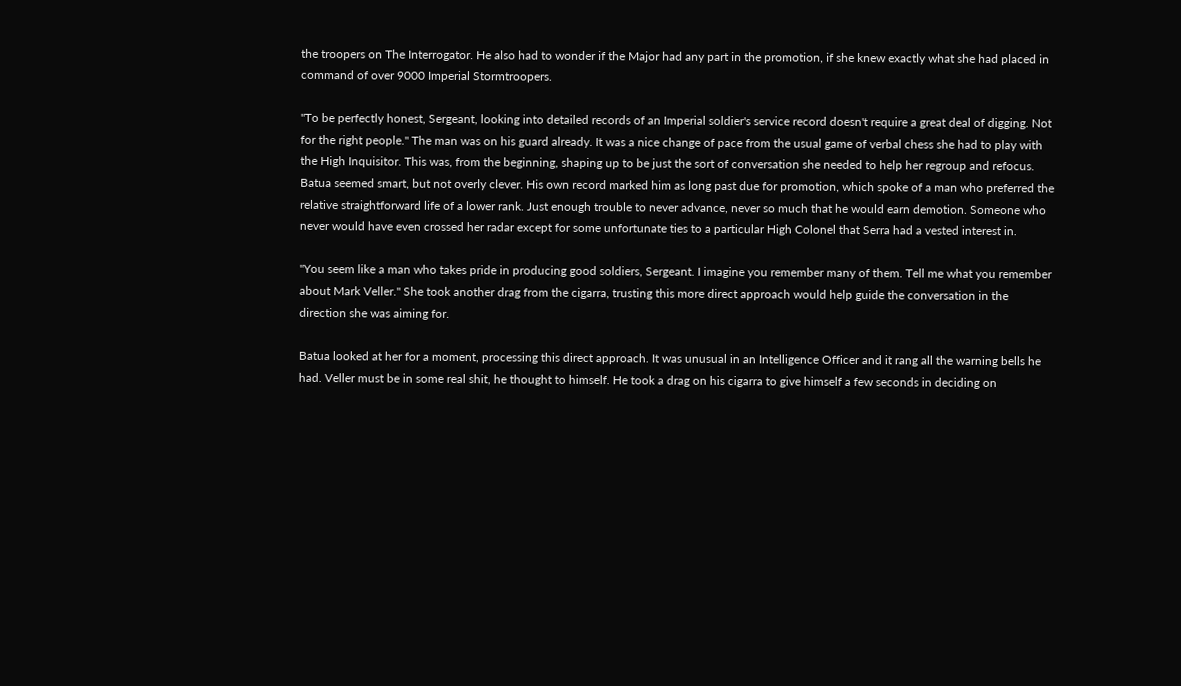the troopers on The Interrogator. He also had to wonder if the Major had any part in the promotion, if she knew exactly what she had placed in command of over 9000 Imperial Stormtroopers.

"To be perfectly honest, Sergeant, looking into detailed records of an Imperial soldier's service record doesn't require a great deal of digging. Not for the right people." The man was on his guard already. It was a nice change of pace from the usual game of verbal chess she had to play with the High Inquisitor. This was, from the beginning, shaping up to be just the sort of conversation she needed to help her regroup and refocus. Batua seemed smart, but not overly clever. His own record marked him as long past due for promotion, which spoke of a man who preferred the relative straightforward life of a lower rank. Just enough trouble to never advance, never so much that he would earn demotion. Someone who never would have even crossed her radar except for some unfortunate ties to a particular High Colonel that Serra had a vested interest in.

"You seem like a man who takes pride in producing good soldiers, Sergeant. I imagine you remember many of them. Tell me what you remember about Mark Veller." She took another drag from the cigarra, trusting this more direct approach would help guide the conversation in the direction she was aiming for.

Batua looked at her for a moment, processing this direct approach. It was unusual in an Intelligence Officer and it rang all the warning bells he had. Veller must be in some real shit, he thought to himself. He took a drag on his cigarra to give himself a few seconds in deciding on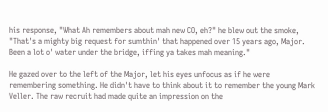his response, "What Ah remembers about mah new CO, eh?" he blew out the smoke, "That's a mighty big request for sumthin' that happened over 15 years ago, Major. Been a lot o' water under the bridge, iffing ya takes mah meaning."

He gazed over to the left of the Major, let his eyes unfocus as if he were remembering something. He didn't have to think about it to remember the young Mark Veller. The raw recruit had made quite an impression on the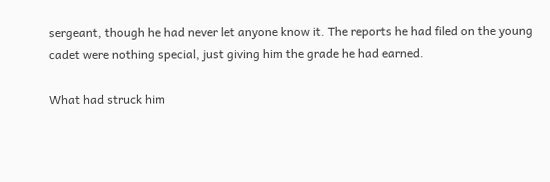sergeant, though he had never let anyone know it. The reports he had filed on the young cadet were nothing special, just giving him the grade he had earned.

What had struck him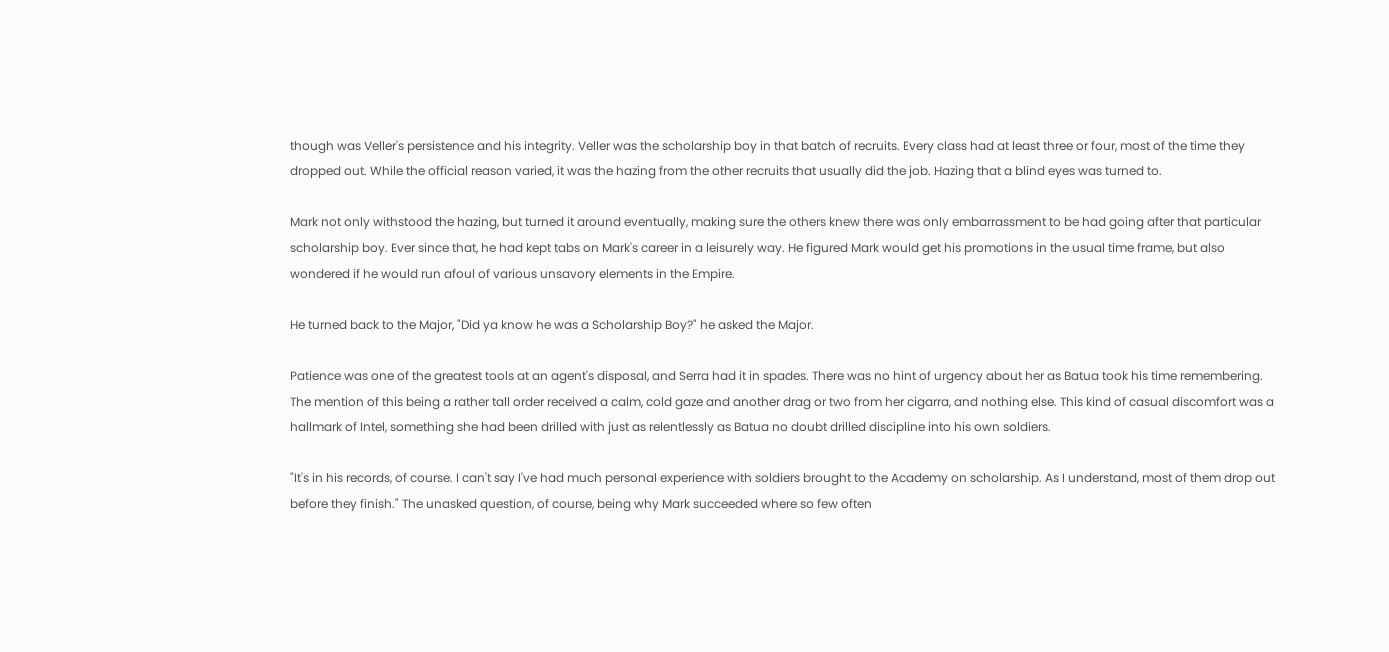though was Veller's persistence and his integrity. Veller was the scholarship boy in that batch of recruits. Every class had at least three or four, most of the time they dropped out. While the official reason varied, it was the hazing from the other recruits that usually did the job. Hazing that a blind eyes was turned to.

Mark not only withstood the hazing, but turned it around eventually, making sure the others knew there was only embarrassment to be had going after that particular scholarship boy. Ever since that, he had kept tabs on Mark's career in a leisurely way. He figured Mark would get his promotions in the usual time frame, but also wondered if he would run afoul of various unsavory elements in the Empire.

He turned back to the Major, "Did ya know he was a Scholarship Boy?" he asked the Major.

Patience was one of the greatest tools at an agent's disposal, and Serra had it in spades. There was no hint of urgency about her as Batua took his time remembering. The mention of this being a rather tall order received a calm, cold gaze and another drag or two from her cigarra, and nothing else. This kind of casual discomfort was a hallmark of Intel, something she had been drilled with just as relentlessly as Batua no doubt drilled discipline into his own soldiers.

"It's in his records, of course. I can't say I've had much personal experience with soldiers brought to the Academy on scholarship. As I understand, most of them drop out before they finish." The unasked question, of course, being why Mark succeeded where so few often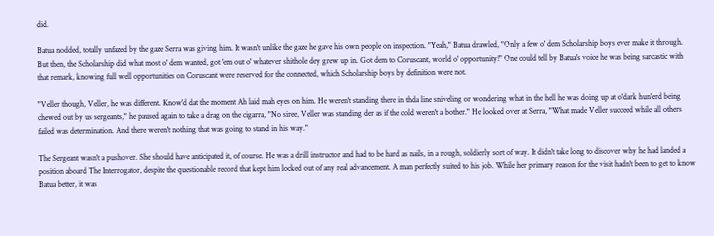did.

Batua nodded, totally unfazed by the gaze Serra was giving him. It wasn't unlike the gaze he gave his own people on inspection. "Yeah," Batua drawled, "Only a few o' dem Scholarship boys ever make it through. But then, the Scholarship did what most o' dem wanted, got 'em out o' whatever shithole dey grew up in. Got dem to Coruscant, world o' opportunity!" One could tell by Batua's voice he was being sarcastic with that remark, knowing full well opportunities on Coruscant were reserved for the connected, which Scholarship boys by definition were not.

"Veller though, Veller, he was different. Know'd dat the moment Ah laid mah eyes on him. He weren't standing there in thda line sniveling or wondering what in the hell he was doing up at o'dark hun'erd being chewed out by us sergeants," he paused again to take a drag on the cigarra, "No siree, Veller was standing der as if the cold weren't a bother." He looked over at Serra, "What made Veller succeed while all others failed was determination. And there weren't nothing that was going to stand in his way."

The Sergeant wasn't a pushover. She should have anticipated it, of course. He was a drill instructor and had to be hard as nails, in a rough, soldierly sort of way. It didn't take long to discover why he had landed a position aboard The Interrogator, despite the questionable record that kept him locked out of any real advancement. A man perfectly suited to his job. While her primary reason for the visit hadn't been to get to know Batua better, it was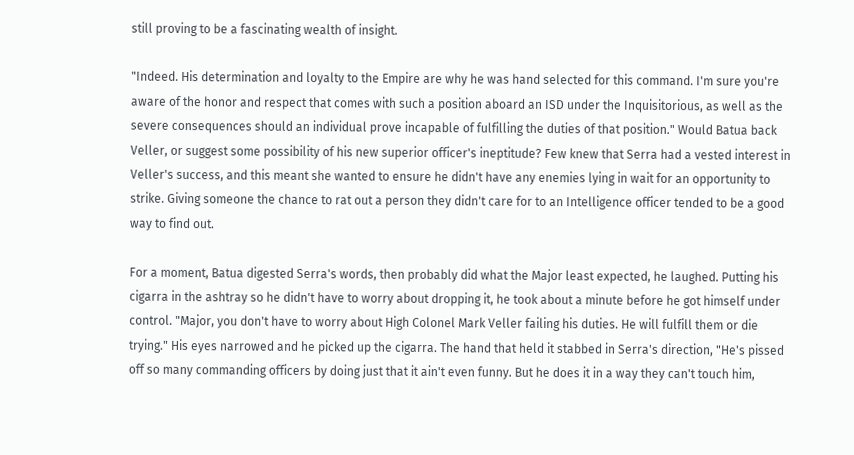still proving to be a fascinating wealth of insight.

"Indeed. His determination and loyalty to the Empire are why he was hand selected for this command. I'm sure you're aware of the honor and respect that comes with such a position aboard an ISD under the Inquisitorious, as well as the severe consequences should an individual prove incapable of fulfilling the duties of that position." Would Batua back Veller, or suggest some possibility of his new superior officer's ineptitude? Few knew that Serra had a vested interest in Veller's success, and this meant she wanted to ensure he didn't have any enemies lying in wait for an opportunity to strike. Giving someone the chance to rat out a person they didn't care for to an Intelligence officer tended to be a good way to find out.

For a moment, Batua digested Serra's words, then probably did what the Major least expected, he laughed. Putting his cigarra in the ashtray so he didn't have to worry about dropping it, he took about a minute before he got himself under control. "Major, you don't have to worry about High Colonel Mark Veller failing his duties. He will fulfill them or die trying." His eyes narrowed and he picked up the cigarra. The hand that held it stabbed in Serra's direction, "He's pissed off so many commanding officers by doing just that it ain't even funny. But he does it in a way they can't touch him,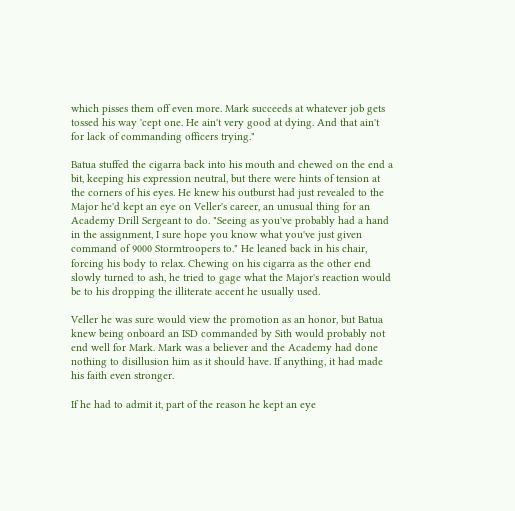which pisses them off even more. Mark succeeds at whatever job gets tossed his way 'cept one. He ain't very good at dying. And that ain't for lack of commanding officers trying."

Batua stuffed the cigarra back into his mouth and chewed on the end a bit, keeping his expression neutral, but there were hints of tension at the corners of his eyes. He knew his outburst had just revealed to the Major he'd kept an eye on Veller's career, an unusual thing for an Academy Drill Sergeant to do. "Seeing as you've probably had a hand in the assignment, I sure hope you know what you've just given command of 9000 Stormtroopers to." He leaned back in his chair, forcing his body to relax. Chewing on his cigarra as the other end slowly turned to ash, he tried to gage what the Major's reaction would be to his dropping the illiterate accent he usually used.

Veller he was sure would view the promotion as an honor, but Batua knew being onboard an ISD commanded by Sith would probably not end well for Mark. Mark was a believer and the Academy had done nothing to disillusion him as it should have. If anything, it had made his faith even stronger.

If he had to admit it, part of the reason he kept an eye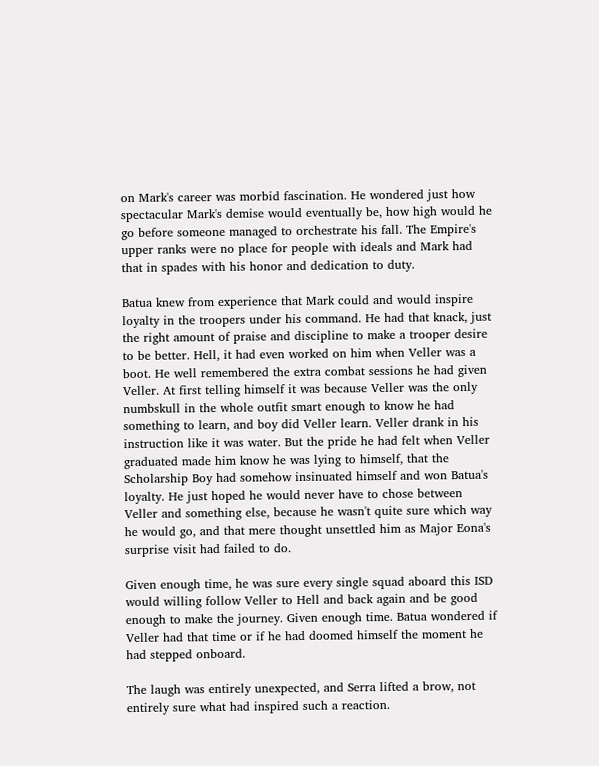on Mark's career was morbid fascination. He wondered just how spectacular Mark's demise would eventually be, how high would he go before someone managed to orchestrate his fall. The Empire's upper ranks were no place for people with ideals and Mark had that in spades with his honor and dedication to duty.

Batua knew from experience that Mark could and would inspire loyalty in the troopers under his command. He had that knack, just the right amount of praise and discipline to make a trooper desire to be better. Hell, it had even worked on him when Veller was a boot. He well remembered the extra combat sessions he had given Veller. At first telling himself it was because Veller was the only numbskull in the whole outfit smart enough to know he had something to learn, and boy did Veller learn. Veller drank in his instruction like it was water. But the pride he had felt when Veller graduated made him know he was lying to himself, that the Scholarship Boy had somehow insinuated himself and won Batua's loyalty. He just hoped he would never have to chose between Veller and something else, because he wasn't quite sure which way he would go, and that mere thought unsettled him as Major Eona's surprise visit had failed to do.

Given enough time, he was sure every single squad aboard this ISD would willing follow Veller to Hell and back again and be good enough to make the journey. Given enough time. Batua wondered if Veller had that time or if he had doomed himself the moment he had stepped onboard.

The laugh was entirely unexpected, and Serra lifted a brow, not entirely sure what had inspired such a reaction.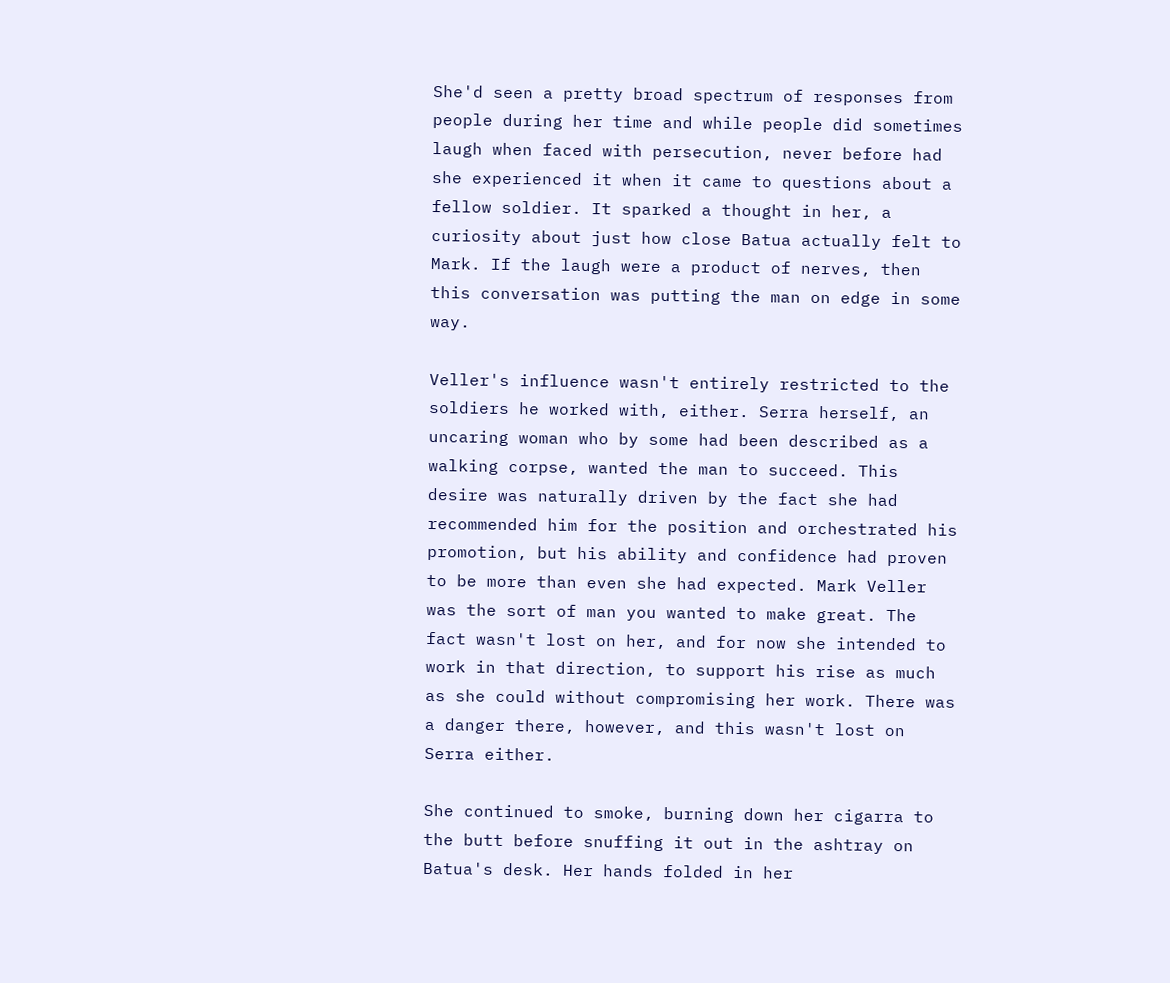She'd seen a pretty broad spectrum of responses from people during her time and while people did sometimes laugh when faced with persecution, never before had she experienced it when it came to questions about a fellow soldier. It sparked a thought in her, a curiosity about just how close Batua actually felt to Mark. If the laugh were a product of nerves, then this conversation was putting the man on edge in some way.

Veller's influence wasn't entirely restricted to the soldiers he worked with, either. Serra herself, an uncaring woman who by some had been described as a walking corpse, wanted the man to succeed. This desire was naturally driven by the fact she had recommended him for the position and orchestrated his promotion, but his ability and confidence had proven to be more than even she had expected. Mark Veller was the sort of man you wanted to make great. The fact wasn't lost on her, and for now she intended to work in that direction, to support his rise as much as she could without compromising her work. There was a danger there, however, and this wasn't lost on Serra either.

She continued to smoke, burning down her cigarra to the butt before snuffing it out in the ashtray on Batua's desk. Her hands folded in her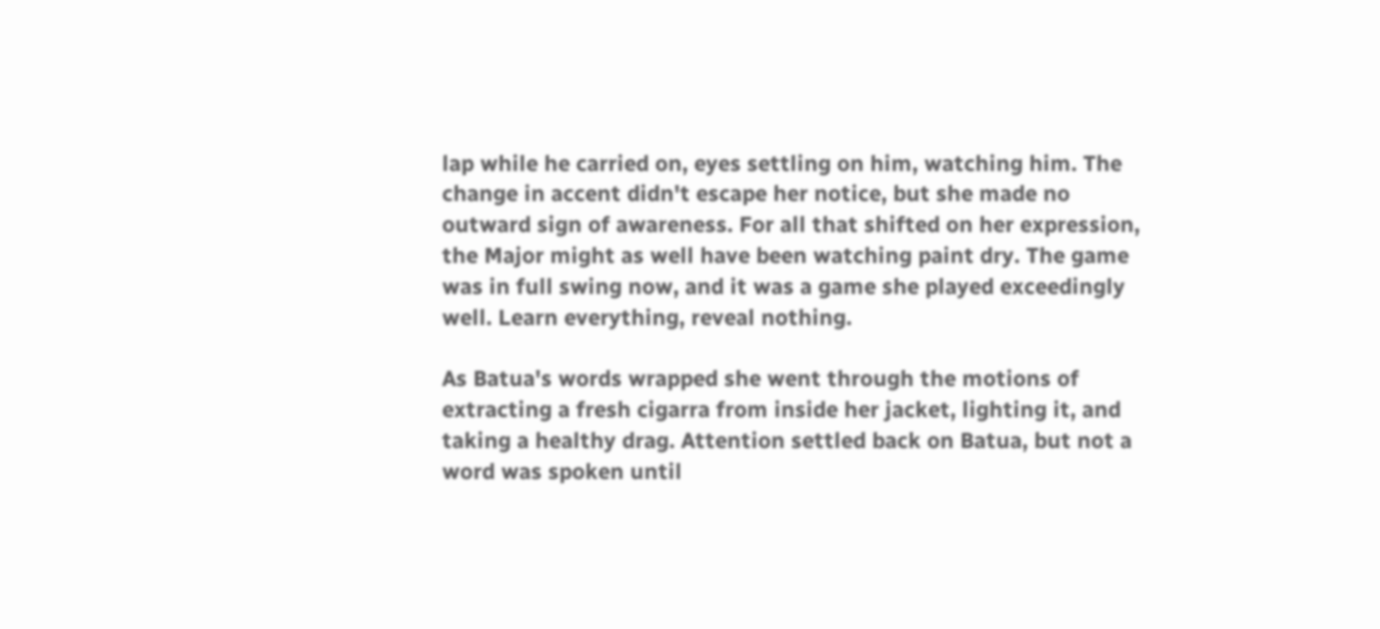lap while he carried on, eyes settling on him, watching him. The change in accent didn't escape her notice, but she made no outward sign of awareness. For all that shifted on her expression, the Major might as well have been watching paint dry. The game was in full swing now, and it was a game she played exceedingly well. Learn everything, reveal nothing.

As Batua's words wrapped she went through the motions of extracting a fresh cigarra from inside her jacket, lighting it, and taking a healthy drag. Attention settled back on Batua, but not a word was spoken until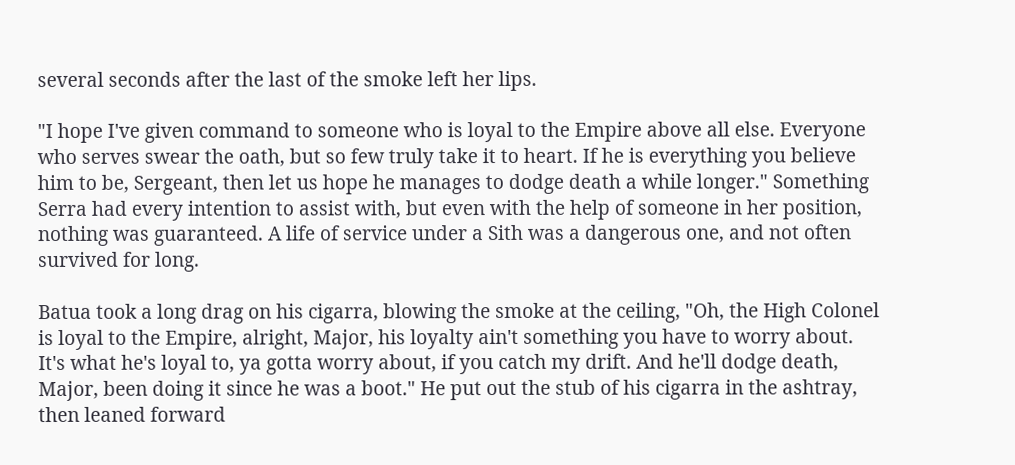several seconds after the last of the smoke left her lips.

"I hope I've given command to someone who is loyal to the Empire above all else. Everyone who serves swear the oath, but so few truly take it to heart. If he is everything you believe him to be, Sergeant, then let us hope he manages to dodge death a while longer." Something Serra had every intention to assist with, but even with the help of someone in her position, nothing was guaranteed. A life of service under a Sith was a dangerous one, and not often survived for long.

Batua took a long drag on his cigarra, blowing the smoke at the ceiling, "Oh, the High Colonel is loyal to the Empire, alright, Major, his loyalty ain't something you have to worry about. It's what he's loyal to, ya gotta worry about, if you catch my drift. And he'll dodge death, Major, been doing it since he was a boot." He put out the stub of his cigarra in the ashtray, then leaned forward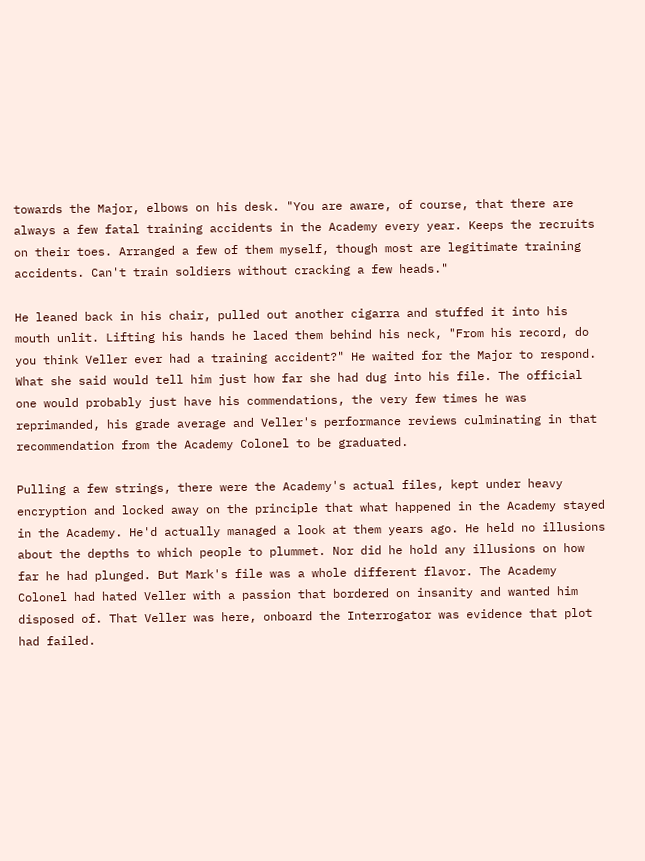towards the Major, elbows on his desk. "You are aware, of course, that there are always a few fatal training accidents in the Academy every year. Keeps the recruits on their toes. Arranged a few of them myself, though most are legitimate training accidents. Can't train soldiers without cracking a few heads."

He leaned back in his chair, pulled out another cigarra and stuffed it into his mouth unlit. Lifting his hands he laced them behind his neck, "From his record, do you think Veller ever had a training accident?" He waited for the Major to respond. What she said would tell him just how far she had dug into his file. The official one would probably just have his commendations, the very few times he was reprimanded, his grade average and Veller's performance reviews culminating in that recommendation from the Academy Colonel to be graduated.

Pulling a few strings, there were the Academy's actual files, kept under heavy encryption and locked away on the principle that what happened in the Academy stayed in the Academy. He'd actually managed a look at them years ago. He held no illusions about the depths to which people to plummet. Nor did he hold any illusions on how far he had plunged. But Mark's file was a whole different flavor. The Academy Colonel had hated Veller with a passion that bordered on insanity and wanted him disposed of. That Veller was here, onboard the Interrogator was evidence that plot had failed.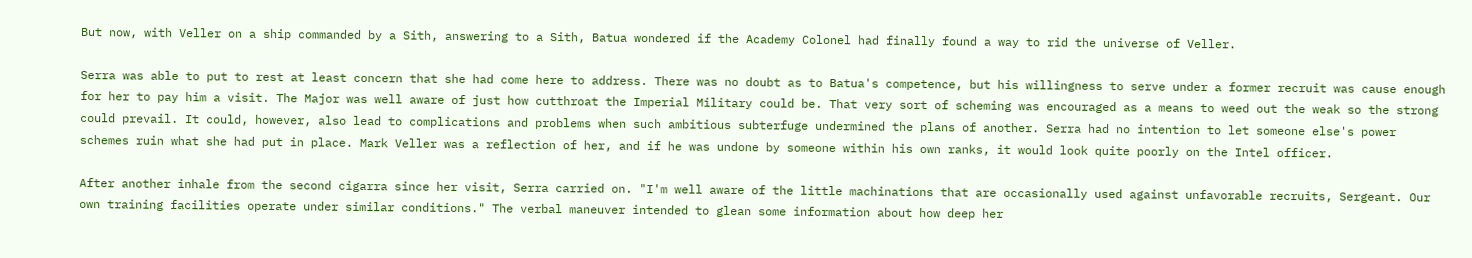But now, with Veller on a ship commanded by a Sith, answering to a Sith, Batua wondered if the Academy Colonel had finally found a way to rid the universe of Veller.

Serra was able to put to rest at least concern that she had come here to address. There was no doubt as to Batua's competence, but his willingness to serve under a former recruit was cause enough for her to pay him a visit. The Major was well aware of just how cutthroat the Imperial Military could be. That very sort of scheming was encouraged as a means to weed out the weak so the strong could prevail. It could, however, also lead to complications and problems when such ambitious subterfuge undermined the plans of another. Serra had no intention to let someone else's power schemes ruin what she had put in place. Mark Veller was a reflection of her, and if he was undone by someone within his own ranks, it would look quite poorly on the Intel officer.

After another inhale from the second cigarra since her visit, Serra carried on. "I'm well aware of the little machinations that are occasionally used against unfavorable recruits, Sergeant. Our own training facilities operate under similar conditions." The verbal maneuver intended to glean some information about how deep her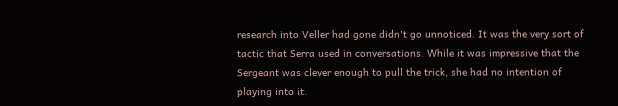research into Veller had gone didn't go unnoticed. It was the very sort of tactic that Serra used in conversations. While it was impressive that the Sergeant was clever enough to pull the trick, she had no intention of playing into it.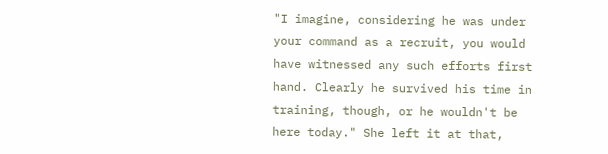"I imagine, considering he was under your command as a recruit, you would have witnessed any such efforts first hand. Clearly he survived his time in training, though, or he wouldn't be here today." She left it at that,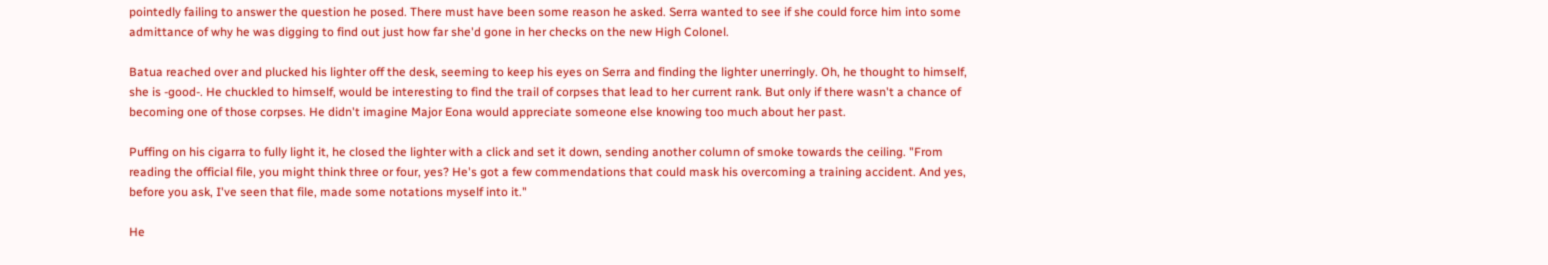pointedly failing to answer the question he posed. There must have been some reason he asked. Serra wanted to see if she could force him into some admittance of why he was digging to find out just how far she'd gone in her checks on the new High Colonel.

Batua reached over and plucked his lighter off the desk, seeming to keep his eyes on Serra and finding the lighter unerringly. Oh, he thought to himself, she is -good-. He chuckled to himself, would be interesting to find the trail of corpses that lead to her current rank. But only if there wasn't a chance of becoming one of those corpses. He didn't imagine Major Eona would appreciate someone else knowing too much about her past.

Puffing on his cigarra to fully light it, he closed the lighter with a click and set it down, sending another column of smoke towards the ceiling. "From reading the official file, you might think three or four, yes? He's got a few commendations that could mask his overcoming a training accident. And yes, before you ask, I've seen that file, made some notations myself into it."

He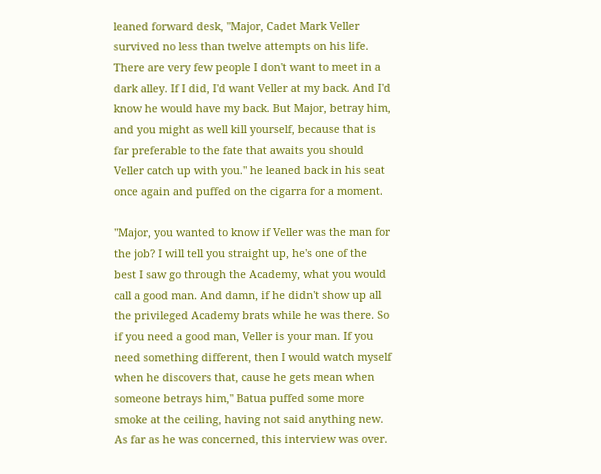leaned forward desk, "Major, Cadet Mark Veller survived no less than twelve attempts on his life. There are very few people I don't want to meet in a dark alley. If I did, I'd want Veller at my back. And I'd know he would have my back. But Major, betray him, and you might as well kill yourself, because that is far preferable to the fate that awaits you should Veller catch up with you." he leaned back in his seat once again and puffed on the cigarra for a moment.

"Major, you wanted to know if Veller was the man for the job? I will tell you straight up, he's one of the best I saw go through the Academy, what you would call a good man. And damn, if he didn't show up all the privileged Academy brats while he was there. So if you need a good man, Veller is your man. If you need something different, then I would watch myself when he discovers that, cause he gets mean when someone betrays him," Batua puffed some more smoke at the ceiling, having not said anything new. As far as he was concerned, this interview was over.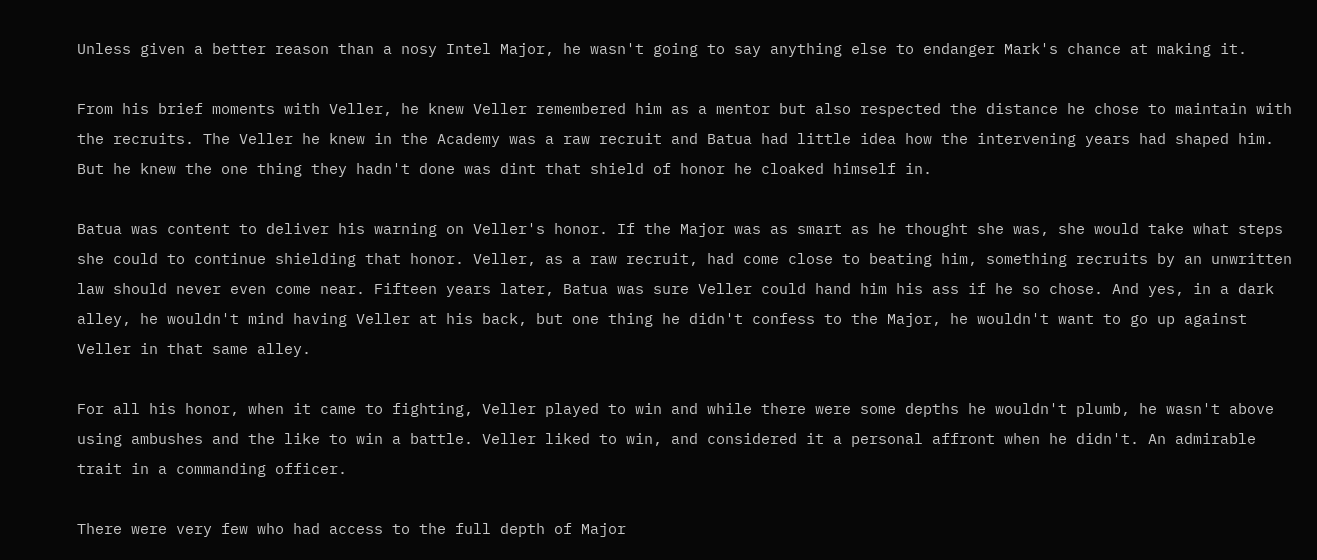Unless given a better reason than a nosy Intel Major, he wasn't going to say anything else to endanger Mark's chance at making it.

From his brief moments with Veller, he knew Veller remembered him as a mentor but also respected the distance he chose to maintain with the recruits. The Veller he knew in the Academy was a raw recruit and Batua had little idea how the intervening years had shaped him. But he knew the one thing they hadn't done was dint that shield of honor he cloaked himself in.

Batua was content to deliver his warning on Veller's honor. If the Major was as smart as he thought she was, she would take what steps she could to continue shielding that honor. Veller, as a raw recruit, had come close to beating him, something recruits by an unwritten law should never even come near. Fifteen years later, Batua was sure Veller could hand him his ass if he so chose. And yes, in a dark alley, he wouldn't mind having Veller at his back, but one thing he didn't confess to the Major, he wouldn't want to go up against Veller in that same alley.

For all his honor, when it came to fighting, Veller played to win and while there were some depths he wouldn't plumb, he wasn't above using ambushes and the like to win a battle. Veller liked to win, and considered it a personal affront when he didn't. An admirable trait in a commanding officer.

There were very few who had access to the full depth of Major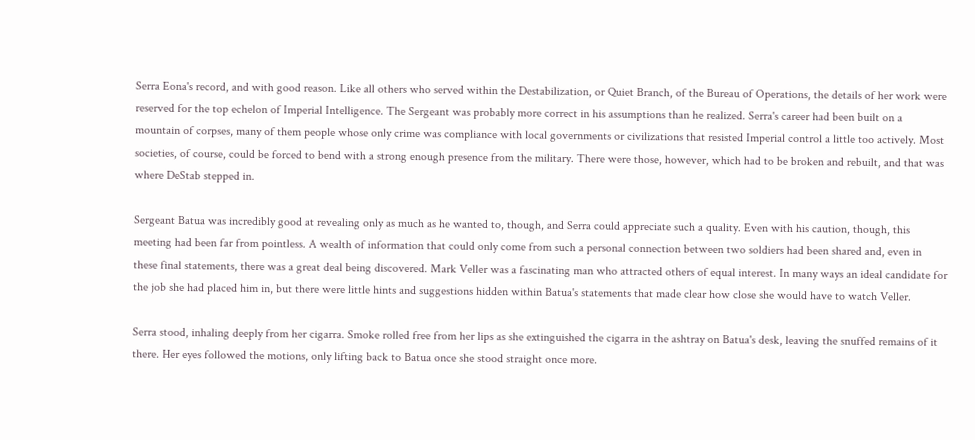Serra Eona's record, and with good reason. Like all others who served within the Destabilization, or Quiet Branch, of the Bureau of Operations, the details of her work were reserved for the top echelon of Imperial Intelligence. The Sergeant was probably more correct in his assumptions than he realized. Serra's career had been built on a mountain of corpses, many of them people whose only crime was compliance with local governments or civilizations that resisted Imperial control a little too actively. Most societies, of course, could be forced to bend with a strong enough presence from the military. There were those, however, which had to be broken and rebuilt, and that was where DeStab stepped in.

Sergeant Batua was incredibly good at revealing only as much as he wanted to, though, and Serra could appreciate such a quality. Even with his caution, though, this meeting had been far from pointless. A wealth of information that could only come from such a personal connection between two soldiers had been shared and, even in these final statements, there was a great deal being discovered. Mark Veller was a fascinating man who attracted others of equal interest. In many ways an ideal candidate for the job she had placed him in, but there were little hints and suggestions hidden within Batua's statements that made clear how close she would have to watch Veller.

Serra stood, inhaling deeply from her cigarra. Smoke rolled free from her lips as she extinguished the cigarra in the ashtray on Batua's desk, leaving the snuffed remains of it there. Her eyes followed the motions, only lifting back to Batua once she stood straight once more.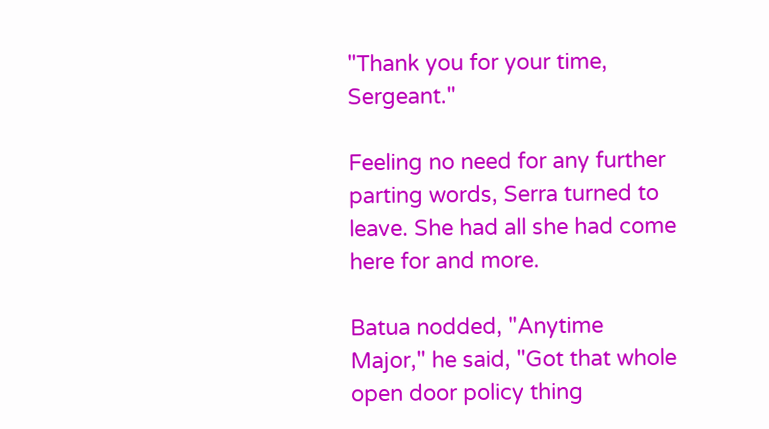"Thank you for your time, Sergeant."

Feeling no need for any further parting words, Serra turned to leave. She had all she had come here for and more.

Batua nodded, "Anytime Major," he said, "Got that whole open door policy thing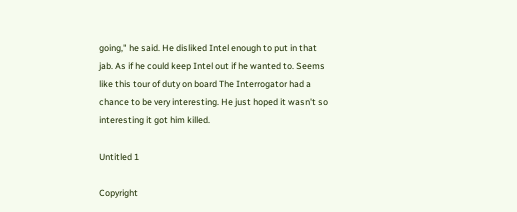going," he said. He disliked Intel enough to put in that jab. As if he could keep Intel out if he wanted to. Seems like this tour of duty on board The Interrogator had a chance to be very interesting. He just hoped it wasn't so interesting it got him killed.

Untitled 1

Copyright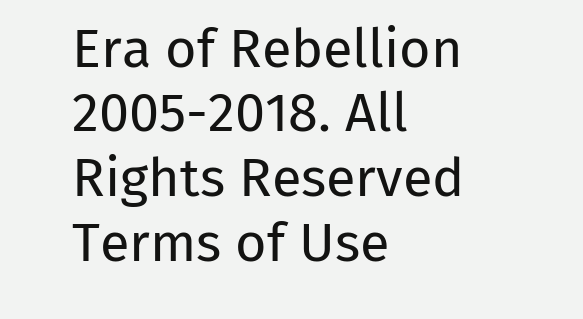Era of Rebellion 2005-2018. All Rights Reserved
Terms of Use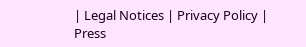| Legal Notices | Privacy Policy | Press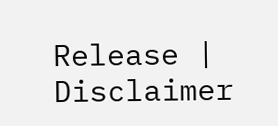Release | Disclaimer